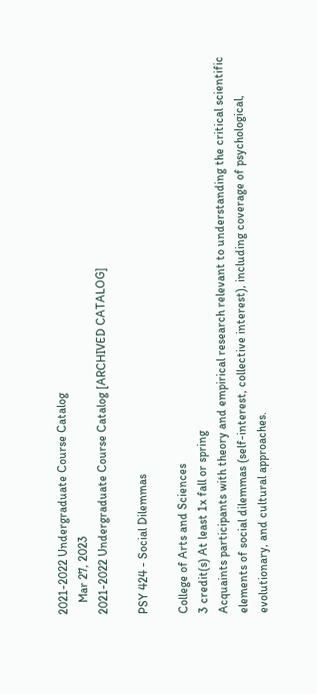2021-2022 Undergraduate Course Catalog
    Mar 27, 2023
2021-2022 Undergraduate Course Catalog [ARCHIVED CATALOG]

PSY 424 - Social Dilemmas

College of Arts and Sciences
3 credit(s) At least 1x fall or spring
Acquaints participants with theory and empirical research relevant to understanding the critical scientific elements of social dilemmas (self-interest, collective interest), including coverage of psychological, evolutionary, and cultural approaches.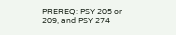PREREQ: PSY 205 or 209, and PSY 274